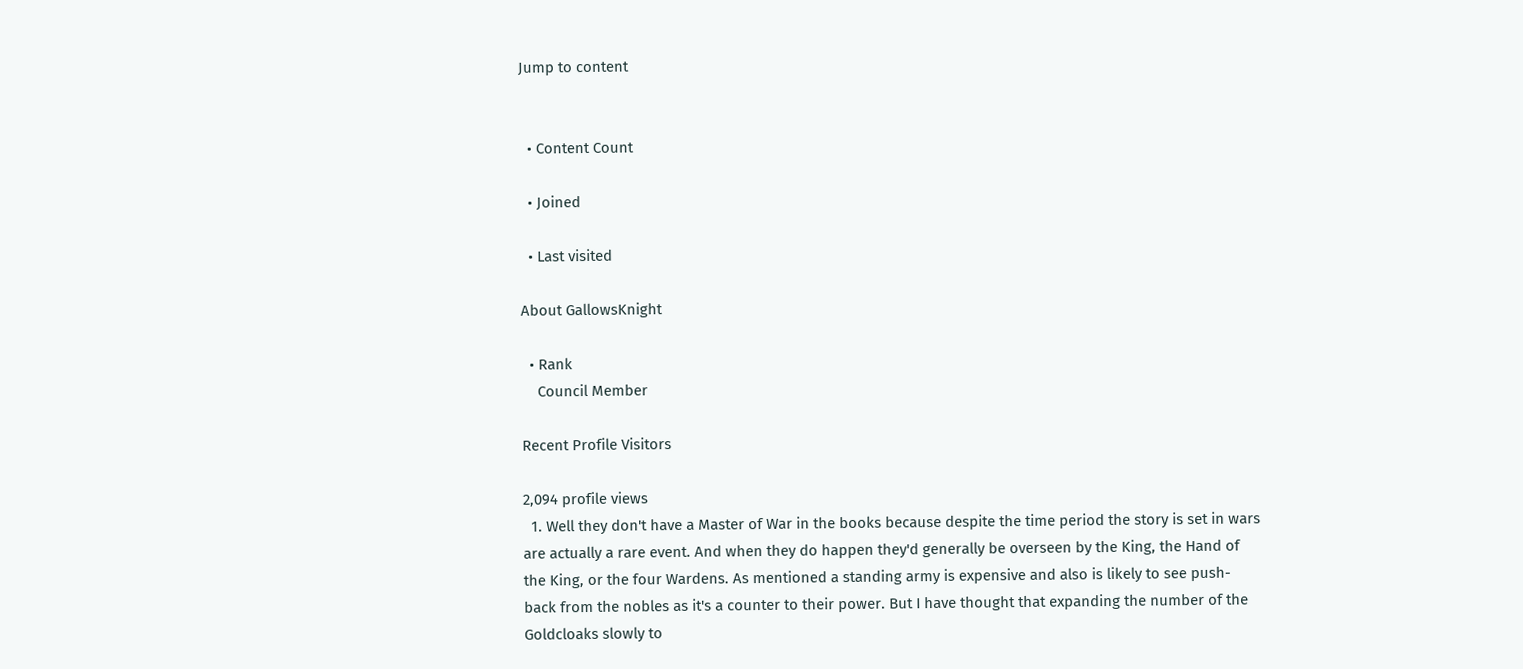Jump to content


  • Content Count

  • Joined

  • Last visited

About GallowsKnight

  • Rank
    Council Member

Recent Profile Visitors

2,094 profile views
  1. Well they don't have a Master of War in the books because despite the time period the story is set in wars are actually a rare event. And when they do happen they'd generally be overseen by the King, the Hand of the King, or the four Wardens. As mentioned a standing army is expensive and also is likely to see push-back from the nobles as it's a counter to their power. But I have thought that expanding the number of the Goldcloaks slowly to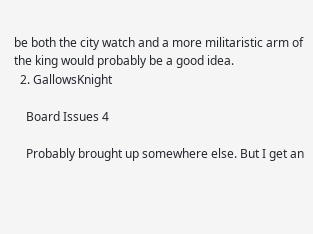be both the city watch and a more militaristic arm of the king would probably be a good idea.
  2. GallowsKnight

    Board Issues 4

    Probably brought up somewhere else. But I get an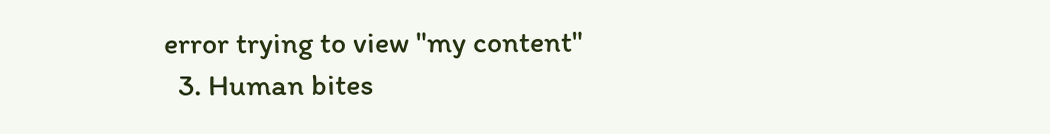error trying to view "my content"
  3. Human bites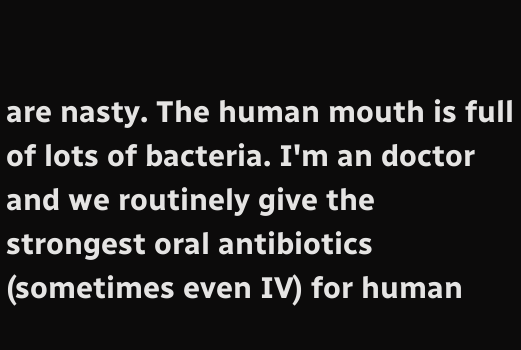are nasty. The human mouth is full of lots of bacteria. I'm an doctor and we routinely give the strongest oral antibiotics (sometimes even IV) for human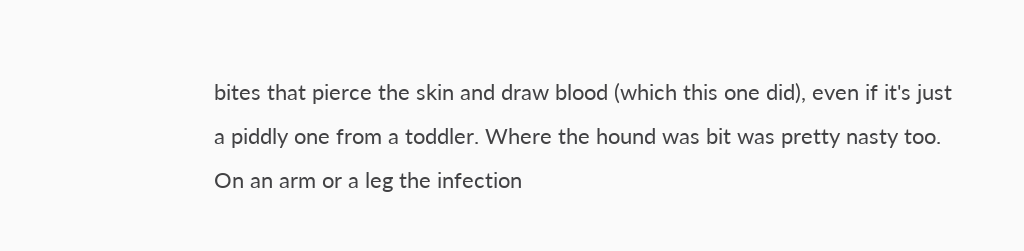bites that pierce the skin and draw blood (which this one did), even if it's just a piddly one from a toddler. Where the hound was bit was pretty nasty too. On an arm or a leg the infection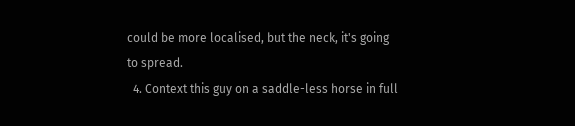could be more localised, but the neck, it's going to spread.
  4. Context this guy on a saddle-less horse in full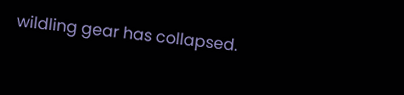wildling gear has collapsed.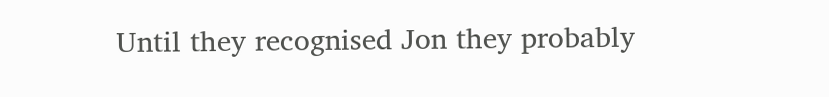Until they recognised Jon they probably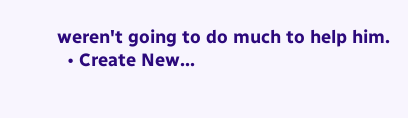weren't going to do much to help him.
  • Create New...